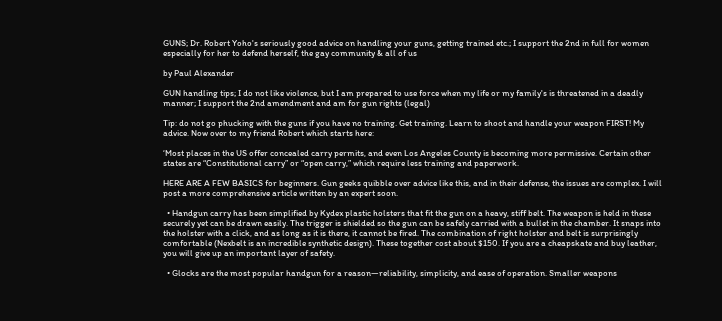GUNS; Dr. Robert Yoho's seriously good advice on handling your guns, getting trained etc.; I support the 2nd in full for women especially for her to defend herself, the gay community & all of us

by Paul Alexander

GUN handling tips; I do not like violence, but I am prepared to use force when my life or my family's is threatened in a deadly manner; I support the 2nd amendment and am for gun rights (legal)

Tip: do not go phucking with the guns if you have no training. Get training. Learn to shoot and handle your weapon FIRST! My advice. Now over to my friend Robert which starts here:

‘Most places in the US offer concealed carry permits, and even Los Angeles County is becoming more permissive. Certain other states are “Constitutional carry” or “open carry,” which require less training and paperwork.

HERE ARE A FEW BASICS for beginners. Gun geeks quibble over advice like this, and in their defense, the issues are complex. I will post a more comprehensive article written by an expert soon.

  • Handgun carry has been simplified by Kydex plastic holsters that fit the gun on a heavy, stiff belt. The weapon is held in these securely yet can be drawn easily. The trigger is shielded so the gun can be safely carried with a bullet in the chamber. It snaps into the holster with a click, and as long as it is there, it cannot be fired. The combination of right holster and belt is surprisingly comfortable (Nexbelt is an incredible synthetic design). These together cost about $150. If you are a cheapskate and buy leather, you will give up an important layer of safety.

  • Glocks are the most popular handgun for a reason—reliability, simplicity, and ease of operation. Smaller weapons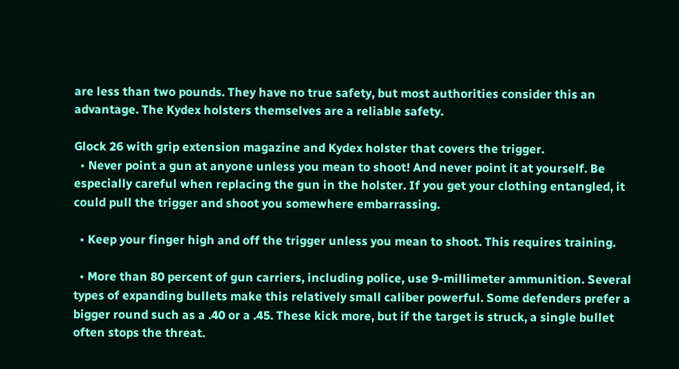are less than two pounds. They have no true safety, but most authorities consider this an advantage. The Kydex holsters themselves are a reliable safety.

Glock 26 with grip extension magazine and Kydex holster that covers the trigger.
  • Never point a gun at anyone unless you mean to shoot! And never point it at yourself. Be especially careful when replacing the gun in the holster. If you get your clothing entangled, it could pull the trigger and shoot you somewhere embarrassing.

  • Keep your finger high and off the trigger unless you mean to shoot. This requires training.

  • More than 80 percent of gun carriers, including police, use 9-millimeter ammunition. Several types of expanding bullets make this relatively small caliber powerful. Some defenders prefer a bigger round such as a .40 or a .45. These kick more, but if the target is struck, a single bullet often stops the threat.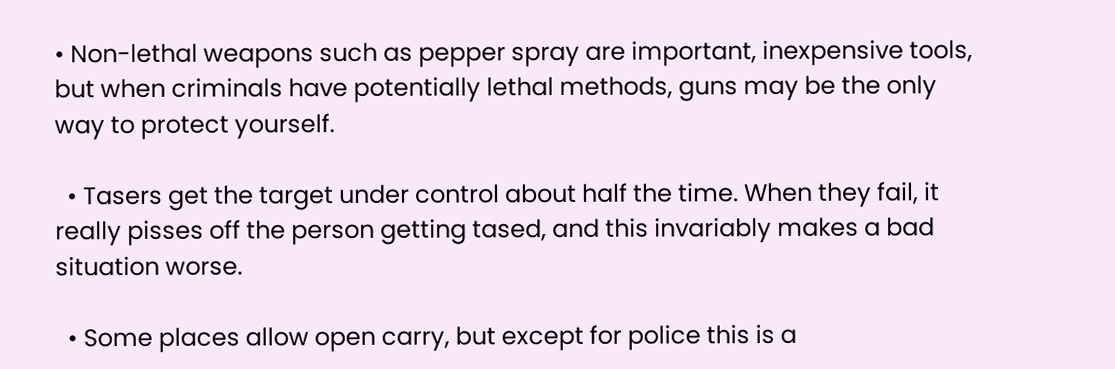• Non-lethal weapons such as pepper spray are important, inexpensive tools, but when criminals have potentially lethal methods, guns may be the only way to protect yourself.

  • Tasers get the target under control about half the time. When they fail, it really pisses off the person getting tased, and this invariably makes a bad situation worse.

  • Some places allow open carry, but except for police this is a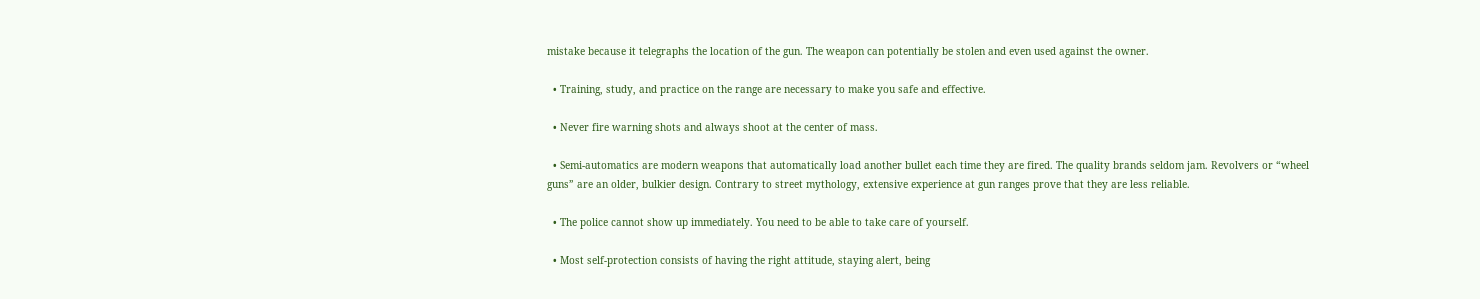mistake because it telegraphs the location of the gun. The weapon can potentially be stolen and even used against the owner.

  • Training, study, and practice on the range are necessary to make you safe and effective.

  • Never fire warning shots and always shoot at the center of mass.

  • Semi-automatics are modern weapons that automatically load another bullet each time they are fired. The quality brands seldom jam. Revolvers or “wheel guns” are an older, bulkier design. Contrary to street mythology, extensive experience at gun ranges prove that they are less reliable.

  • The police cannot show up immediately. You need to be able to take care of yourself.

  • Most self-protection consists of having the right attitude, staying alert, being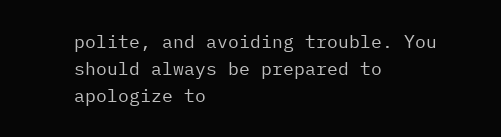polite, and avoiding trouble. You should always be prepared to apologize to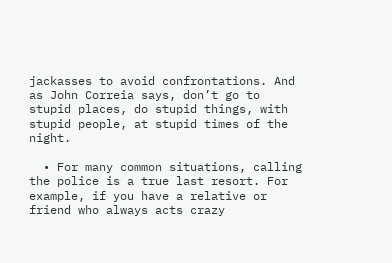jackasses to avoid confrontations. And as John Correia says, don’t go to stupid places, do stupid things, with stupid people, at stupid times of the night.

  • For many common situations, calling the police is a true last resort. For example, if you have a relative or friend who always acts crazy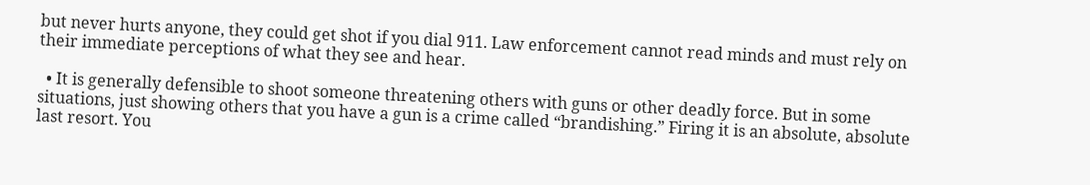but never hurts anyone, they could get shot if you dial 911. Law enforcement cannot read minds and must rely on their immediate perceptions of what they see and hear.

  • It is generally defensible to shoot someone threatening others with guns or other deadly force. But in some situations, just showing others that you have a gun is a crime called “brandishing.” Firing it is an absolute, absolute last resort. You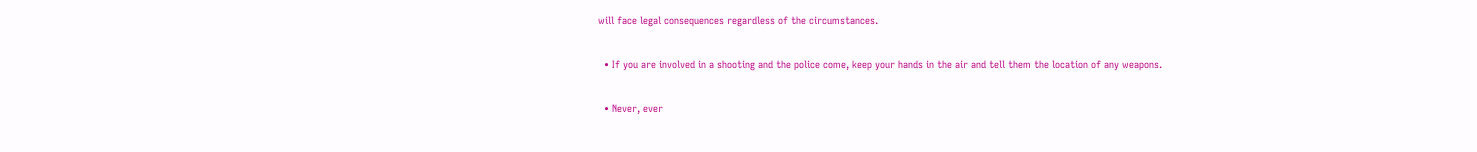will face legal consequences regardless of the circumstances.

  • If you are involved in a shooting and the police come, keep your hands in the air and tell them the location of any weapons.

  • Never, ever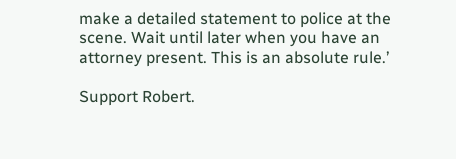make a detailed statement to police at the scene. Wait until later when you have an attorney present. This is an absolute rule.’

Support Robert.